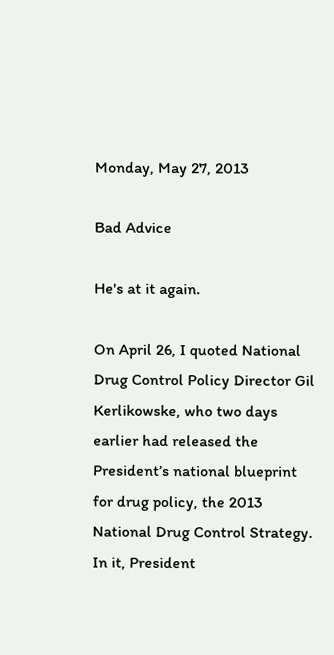Monday, May 27, 2013

Bad Advice

He's at it again.

On April 26, I quoted National Drug Control Policy Director Gil Kerlikowske, who two days earlier had released the President’s national blueprint for drug policy, the 2013 National Drug Control Strategy.  In it, President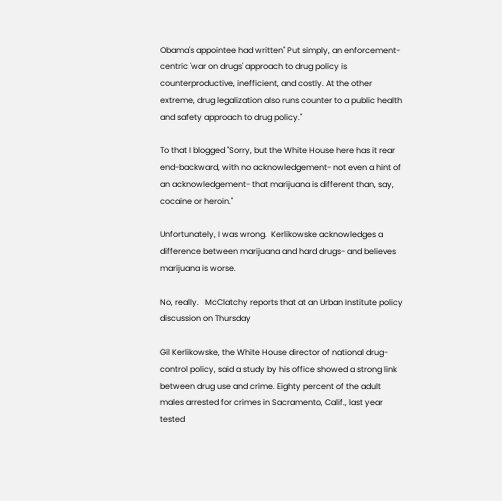Obama's appointee had written" Put simply, an enforcement-centric 'war on drugs' approach to drug policy is counterproductive, inefficient, and costly. At the other extreme, drug legalization also runs counter to a public health and safety approach to drug policy."

To that I blogged "Sorry, but the White House here has it rear end-backward, with no acknowledgement- not even a hint of an acknowledgement- that marijuana is different than, say, cocaine or heroin."

Unfortunately, I was wrong.  Kerlikowske acknowledges a difference between marijuana and hard drugs- and believes marijuana is worse.

No, really.   McClatchy reports that at an Urban Institute policy discussion on Thursday

Gil Kerlikowske, the White House director of national drug-control policy, said a study by his office showed a strong link between drug use and crime. Eighty percent of the adult males arrested for crimes in Sacramento, Calif., last year tested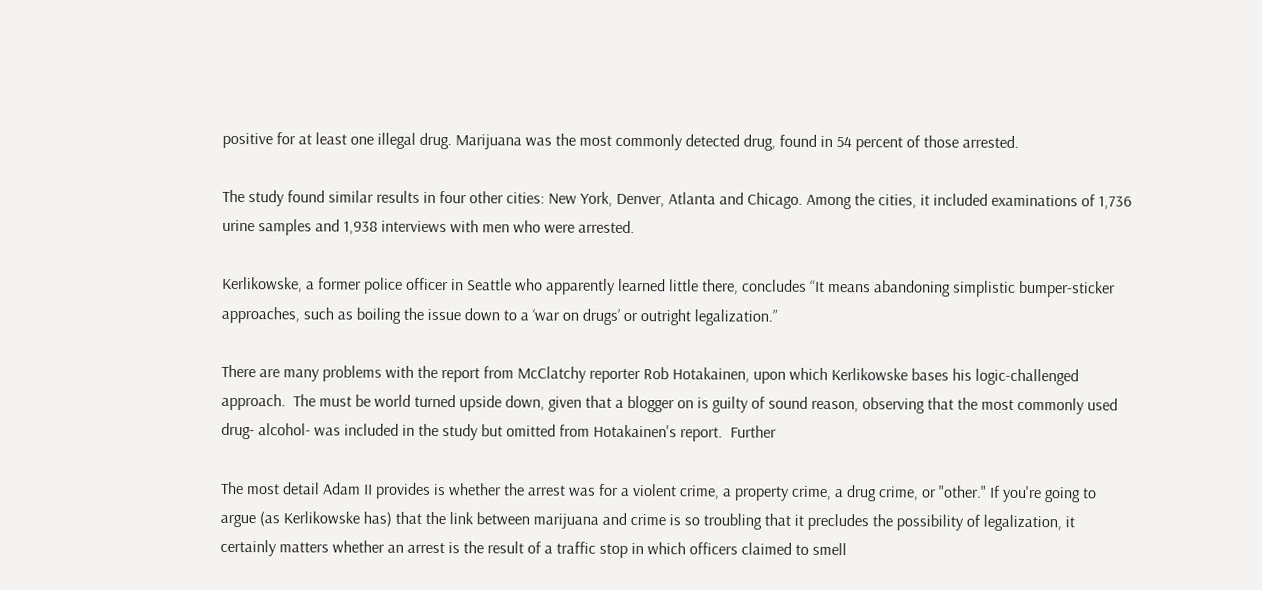positive for at least one illegal drug. Marijuana was the most commonly detected drug, found in 54 percent of those arrested.

The study found similar results in four other cities: New York, Denver, Atlanta and Chicago. Among the cities, it included examinations of 1,736 urine samples and 1,938 interviews with men who were arrested.

Kerlikowske, a former police officer in Seattle who apparently learned little there, concludes “It means abandoning simplistic bumper-sticker approaches, such as boiling the issue down to a ‘war on drugs’ or outright legalization.”

There are many problems with the report from McClatchy reporter Rob Hotakainen, upon which Kerlikowske bases his logic-challenged approach.  The must be world turned upside down, given that a blogger on is guilty of sound reason, observing that the most commonly used drug- alcohol- was included in the study but omitted from Hotakainen's report.  Further

The most detail Adam II provides is whether the arrest was for a violent crime, a property crime, a drug crime, or "other." If you're going to argue (as Kerlikowske has) that the link between marijuana and crime is so troubling that it precludes the possibility of legalization, it certainly matters whether an arrest is the result of a traffic stop in which officers claimed to smell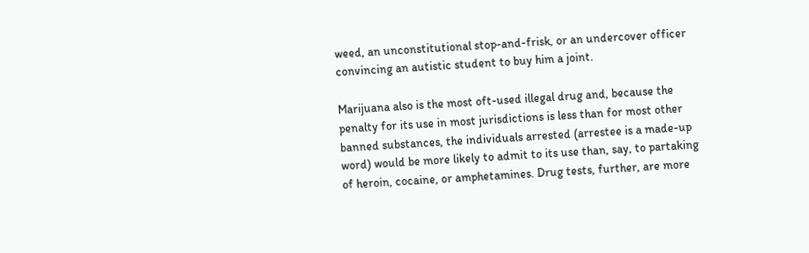weed, an unconstitutional stop-and-frisk, or an undercover officer convincing an autistic student to buy him a joint.

Marijuana also is the most oft-used illegal drug and, because the penalty for its use in most jurisdictions is less than for most other banned substances, the individuals arrested (arrestee is a made-up word) would be more likely to admit to its use than, say, to partaking of heroin, cocaine, or amphetamines. Drug tests, further, are more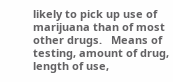likely to pick up use of marijuana than of most other drugs.   Means of testing, amount of drug, length of use,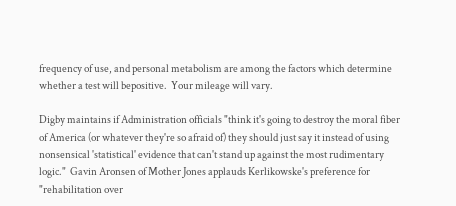frequency of use, and personal metabolism are among the factors which determine whether a test will bepositive.  Your mileage will vary.

Digby maintains if Administration officials "think it's going to destroy the moral fiber of America (or whatever they're so afraid of) they should just say it instead of using nonsensical 'statistical' evidence that can't stand up against the most rudimentary logic."  Gavin Aronsen of Mother Jones applauds Kerlikowske's preference for "rehabilitation over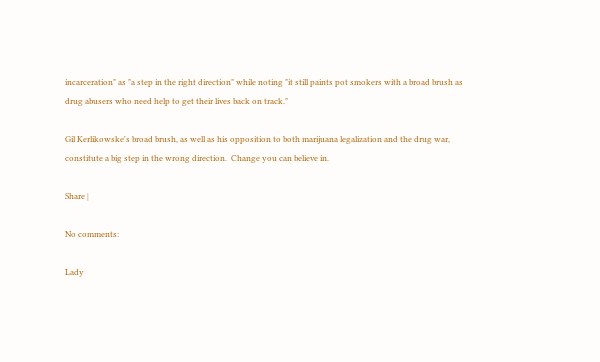incarceration" as "a step in the right direction" while noting "it still paints pot smokers with a broad brush as drug abusers who need help to get their lives back on track."

Gil Kerlikowske's broad brush, as well as his opposition to both marijuana legalization and the drug war, constitute a big step in the wrong direction.  Change you can believe in.

Share |

No comments:

Lady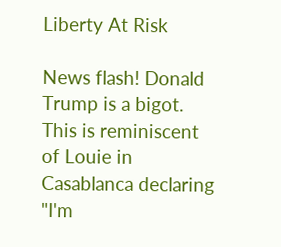Liberty At Risk

News flash! Donald Trump is a bigot. This is reminiscent of Louie in Casablanca declaring "I'm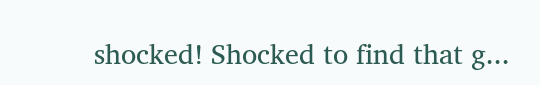shocked! Shocked to find that g...